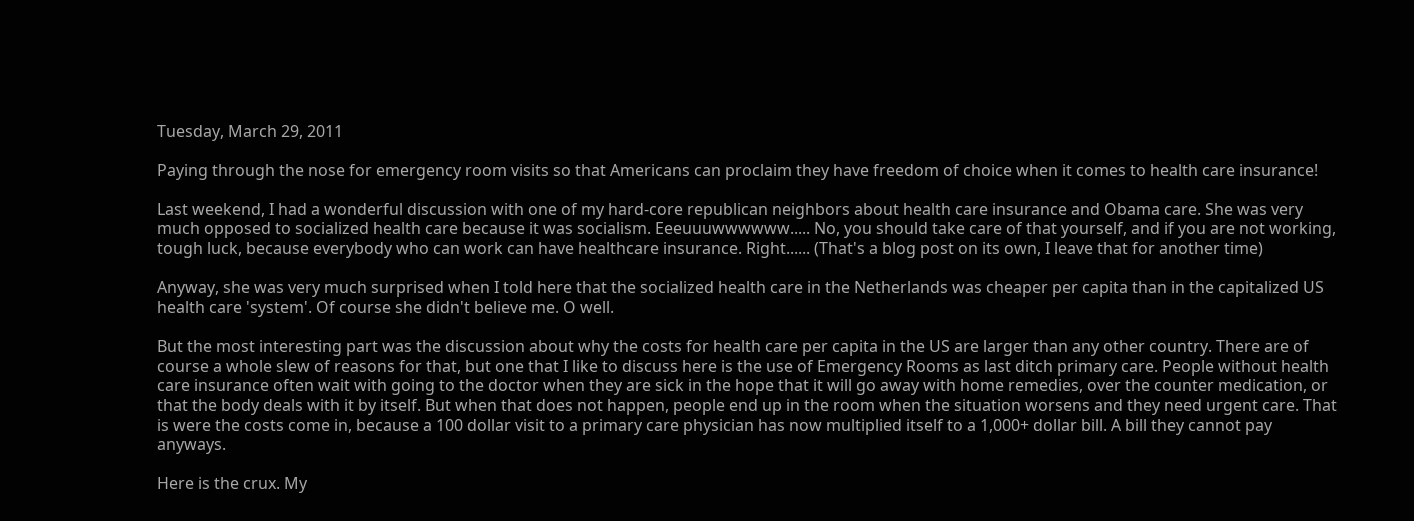Tuesday, March 29, 2011

Paying through the nose for emergency room visits so that Americans can proclaim they have freedom of choice when it comes to health care insurance!

Last weekend, I had a wonderful discussion with one of my hard-core republican neighbors about health care insurance and Obama care. She was very much opposed to socialized health care because it was socialism. Eeeuuuwwwwww..... No, you should take care of that yourself, and if you are not working, tough luck, because everybody who can work can have healthcare insurance. Right...... (That's a blog post on its own, I leave that for another time)

Anyway, she was very much surprised when I told here that the socialized health care in the Netherlands was cheaper per capita than in the capitalized US health care 'system'. Of course she didn't believe me. O well.

But the most interesting part was the discussion about why the costs for health care per capita in the US are larger than any other country. There are of course a whole slew of reasons for that, but one that I like to discuss here is the use of Emergency Rooms as last ditch primary care. People without health care insurance often wait with going to the doctor when they are sick in the hope that it will go away with home remedies, over the counter medication, or that the body deals with it by itself. But when that does not happen, people end up in the room when the situation worsens and they need urgent care. That is were the costs come in, because a 100 dollar visit to a primary care physician has now multiplied itself to a 1,000+ dollar bill. A bill they cannot pay anyways.

Here is the crux. My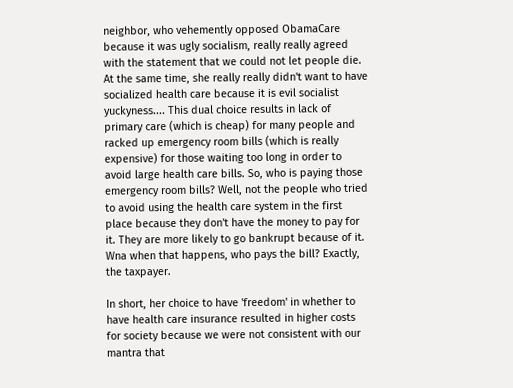neighbor, who vehemently opposed ObamaCare because it was ugly socialism, really really agreed with the statement that we could not let people die. At the same time, she really really didn't want to have socialized health care because it is evil socialist yuckyness.... This dual choice results in lack of primary care (which is cheap) for many people and racked up emergency room bills (which is really expensive) for those waiting too long in order to avoid large health care bills. So, who is paying those emergency room bills? Well, not the people who tried to avoid using the health care system in the first place because they don't have the money to pay for it. They are more likely to go bankrupt because of it. Wna when that happens, who pays the bill? Exactly, the taxpayer.

In short, her choice to have 'freedom' in whether to have health care insurance resulted in higher costs for society because we were not consistent with our mantra that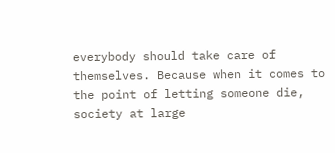everybody should take care of themselves. Because when it comes to the point of letting someone die, society at large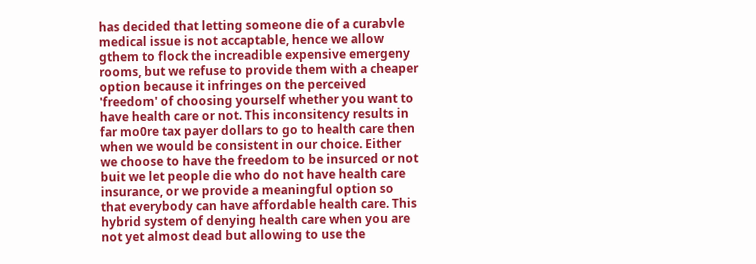has decided that letting someone die of a curabvle medical issue is not accaptable, hence we allow gthem to flock the increadible expensive emergeny rooms, but we refuse to provide them with a cheaper option because it infringes on the perceived 'freedom' of choosing yourself whether you want to have health care or not. This inconsitency results in far mo0re tax payer dollars to go to health care then when we would be consistent in our choice. Either we choose to have the freedom to be insurced or not buit we let people die who do not have health care insurance, or we provide a meaningful option so that everybody can have affordable health care. This hybrid system of denying health care when you are not yet almost dead but allowing to use the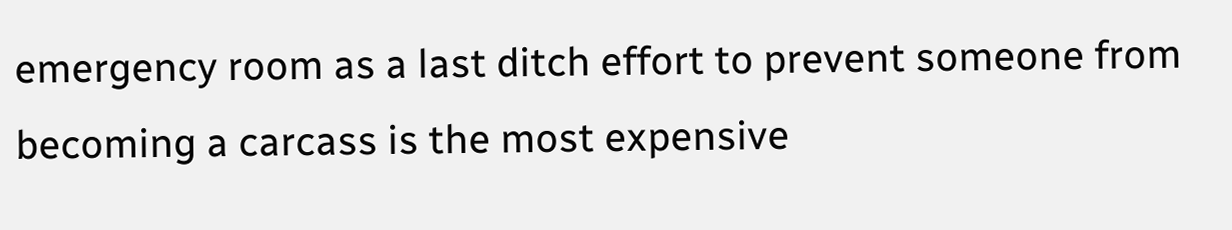emergency room as a last ditch effort to prevent someone from becoming a carcass is the most expensive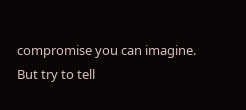compromise you can imagine. But try to tell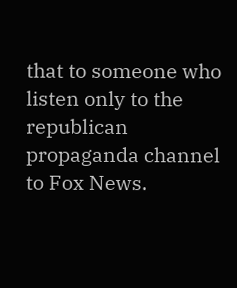that to someone who listen only to the republican propaganda channel to Fox News.